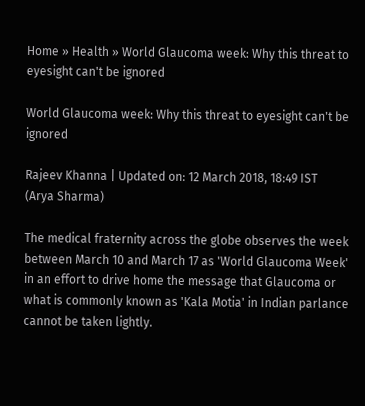Home » Health » World Glaucoma week: Why this threat to eyesight can't be ignored

World Glaucoma week: Why this threat to eyesight can't be ignored

Rajeev Khanna | Updated on: 12 March 2018, 18:49 IST
(Arya Sharma)

The medical fraternity across the globe observes the week between March 10 and March 17 as 'World Glaucoma Week' in an effort to drive home the message that Glaucoma or what is commonly known as 'Kala Motia' in Indian parlance cannot be taken lightly.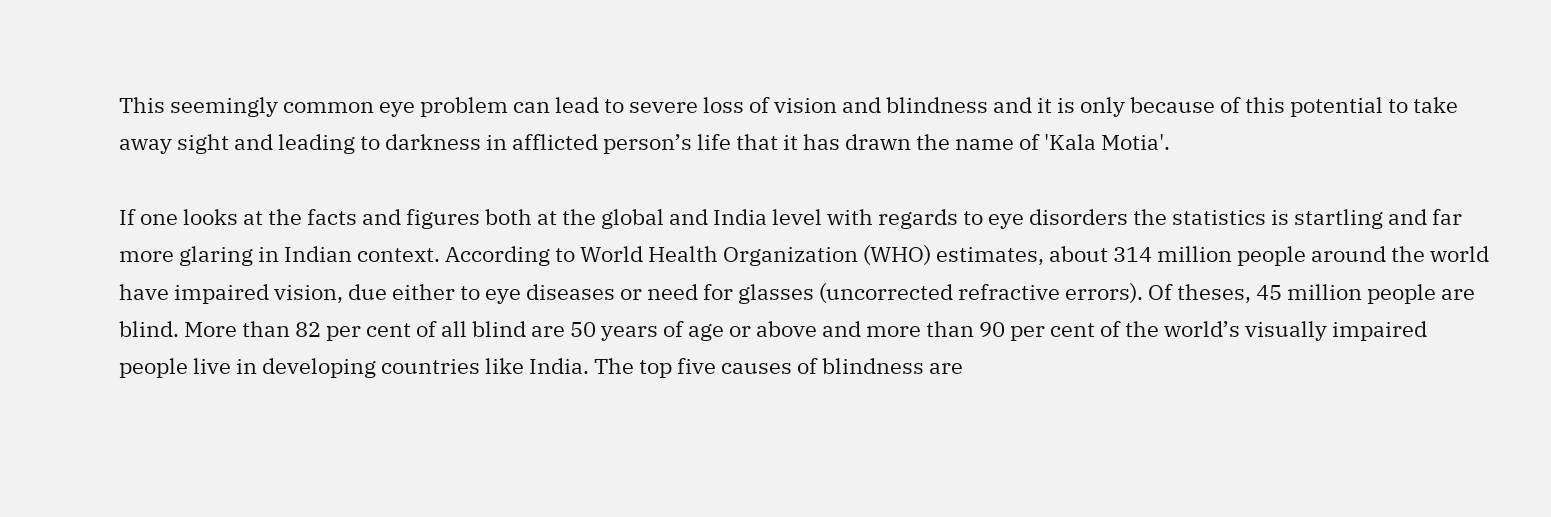This seemingly common eye problem can lead to severe loss of vision and blindness and it is only because of this potential to take away sight and leading to darkness in afflicted person’s life that it has drawn the name of 'Kala Motia'.

If one looks at the facts and figures both at the global and India level with regards to eye disorders the statistics is startling and far more glaring in Indian context. According to World Health Organization (WHO) estimates, about 314 million people around the world have impaired vision, due either to eye diseases or need for glasses (uncorrected refractive errors). Of theses, 45 million people are blind. More than 82 per cent of all blind are 50 years of age or above and more than 90 per cent of the world’s visually impaired people live in developing countries like India. The top five causes of blindness are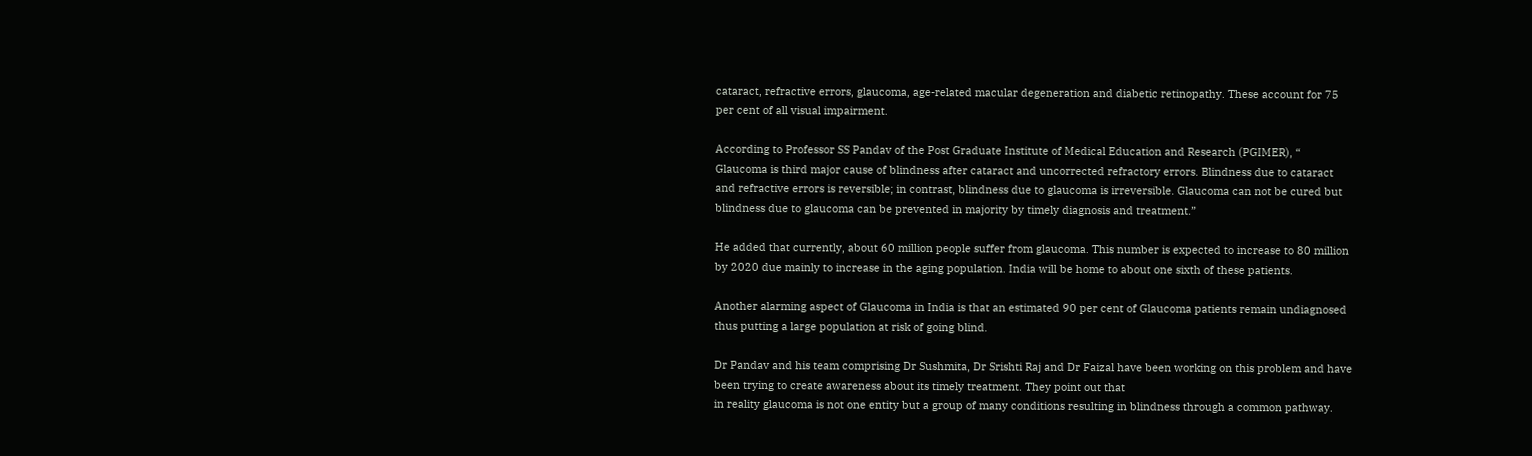cataract, refractive errors, glaucoma, age-related macular degeneration and diabetic retinopathy. These account for 75 per cent of all visual impairment.

According to Professor SS Pandav of the Post Graduate Institute of Medical Education and Research (PGIMER), “ Glaucoma is third major cause of blindness after cataract and uncorrected refractory errors. Blindness due to cataract and refractive errors is reversible; in contrast, blindness due to glaucoma is irreversible. Glaucoma can not be cured but blindness due to glaucoma can be prevented in majority by timely diagnosis and treatment.”

He added that currently, about 60 million people suffer from glaucoma. This number is expected to increase to 80 million by 2020 due mainly to increase in the aging population. India will be home to about one sixth of these patients.

Another alarming aspect of Glaucoma in India is that an estimated 90 per cent of Glaucoma patients remain undiagnosed thus putting a large population at risk of going blind.

Dr Pandav and his team comprising Dr Sushmita, Dr Srishti Raj and Dr Faizal have been working on this problem and have been trying to create awareness about its timely treatment. They point out that
in reality glaucoma is not one entity but a group of many conditions resulting in blindness through a common pathway.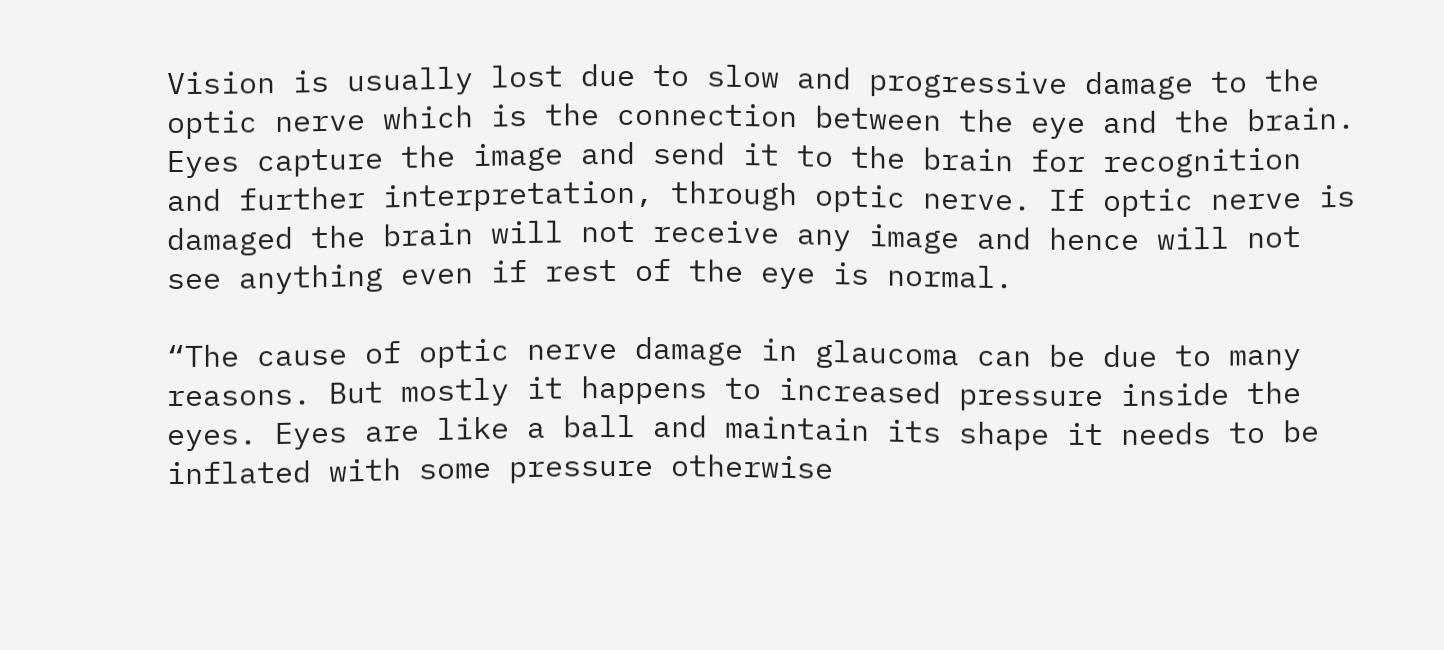Vision is usually lost due to slow and progressive damage to the optic nerve which is the connection between the eye and the brain. Eyes capture the image and send it to the brain for recognition and further interpretation, through optic nerve. If optic nerve is damaged the brain will not receive any image and hence will not see anything even if rest of the eye is normal.

“The cause of optic nerve damage in glaucoma can be due to many reasons. But mostly it happens to increased pressure inside the eyes. Eyes are like a ball and maintain its shape it needs to be inflated with some pressure otherwise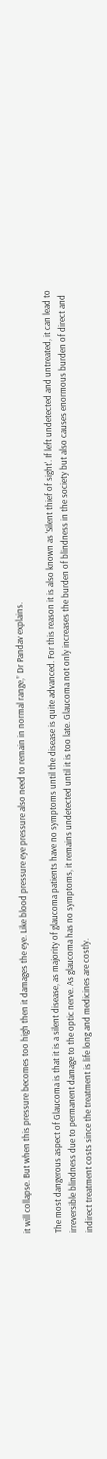it will collapse. But when this pressure becomes too high then it damages the eye. Like blood pressure eye pressure also need to remain in normal range,” Dr Pandav explains.

The most dangerous aspect of Glaucoma is that it is a silent disease, as majority of glaucoma patients have no symptoms until the disease is quite advanced. For this reason it is also known as 'Silent thief of sight'. If left undetected and untreated, it can lead to irreversible blindness due to permanent damage to the optic nerve. As glaucoma has no symptoms, it remains undetected until it is too late. Glaucoma not only increases the burden of blindness in the society but also causes enormous burden of direct and indirect treatment costs since the treatment is life long and medicines are costly.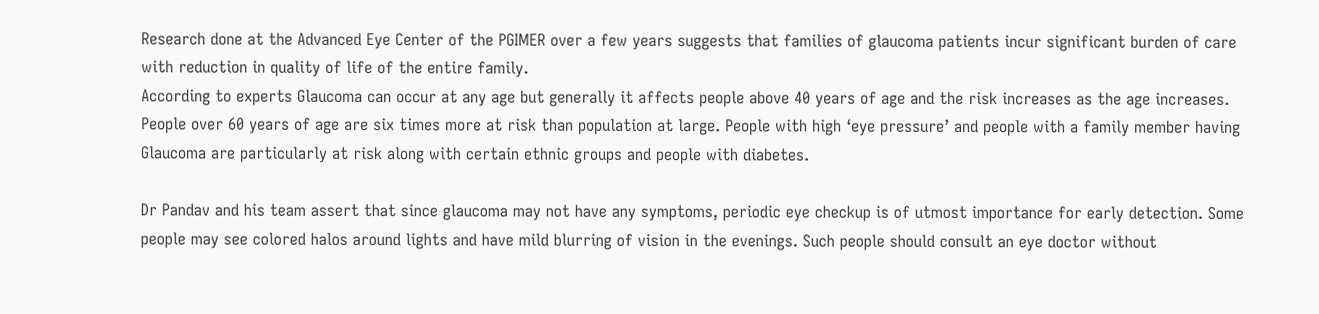Research done at the Advanced Eye Center of the PGIMER over a few years suggests that families of glaucoma patients incur significant burden of care with reduction in quality of life of the entire family.
According to experts Glaucoma can occur at any age but generally it affects people above 40 years of age and the risk increases as the age increases. People over 60 years of age are six times more at risk than population at large. People with high ‘eye pressure’ and people with a family member having Glaucoma are particularly at risk along with certain ethnic groups and people with diabetes.

Dr Pandav and his team assert that since glaucoma may not have any symptoms, periodic eye checkup is of utmost importance for early detection. Some people may see colored halos around lights and have mild blurring of vision in the evenings. Such people should consult an eye doctor without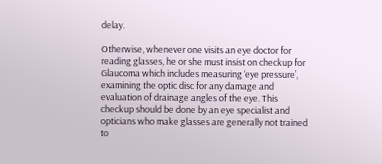delay.

Otherwise, whenever one visits an eye doctor for reading glasses, he or she must insist on checkup for Glaucoma which includes measuring ‘eye pressure’, examining the optic disc for any damage and evaluation of drainage angles of the eye. This checkup should be done by an eye specialist and opticians who make glasses are generally not trained to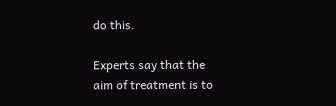do this.

Experts say that the aim of treatment is to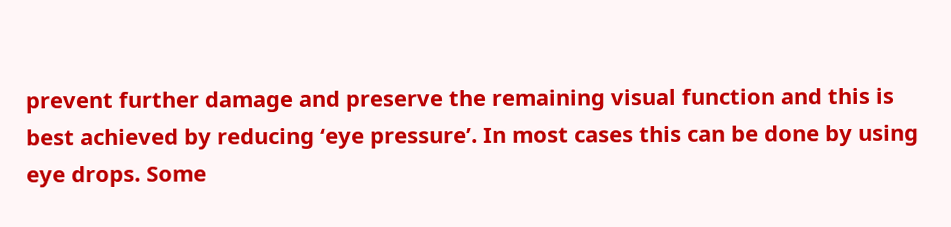prevent further damage and preserve the remaining visual function and this is best achieved by reducing ‘eye pressure’. In most cases this can be done by using eye drops. Some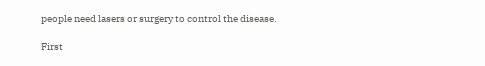people need lasers or surgery to control the disease.

First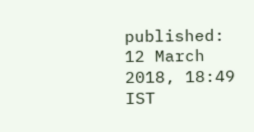published: 12 March 2018, 18:49 IST